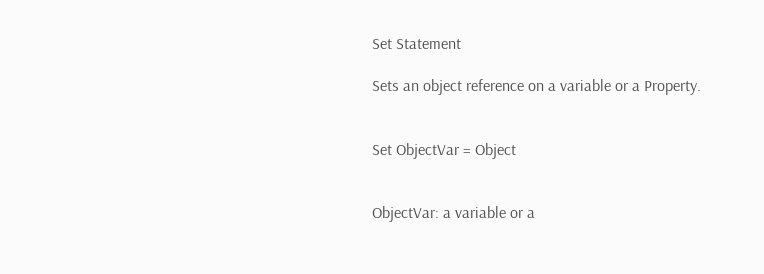Set Statement

Sets an object reference on a variable or a Property.


Set ObjectVar = Object


ObjectVar: a variable or a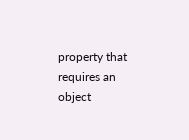property that requires an object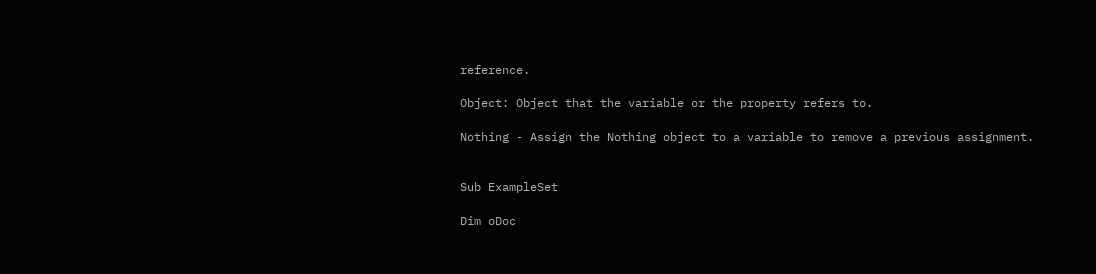reference.

Object: Object that the variable or the property refers to.

Nothing - Assign the Nothing object to a variable to remove a previous assignment.


Sub ExampleSet

Dim oDoc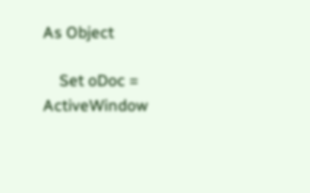As Object

    Set oDoc = ActiveWindow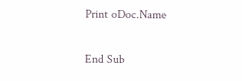Print oDoc.Name

End Sub